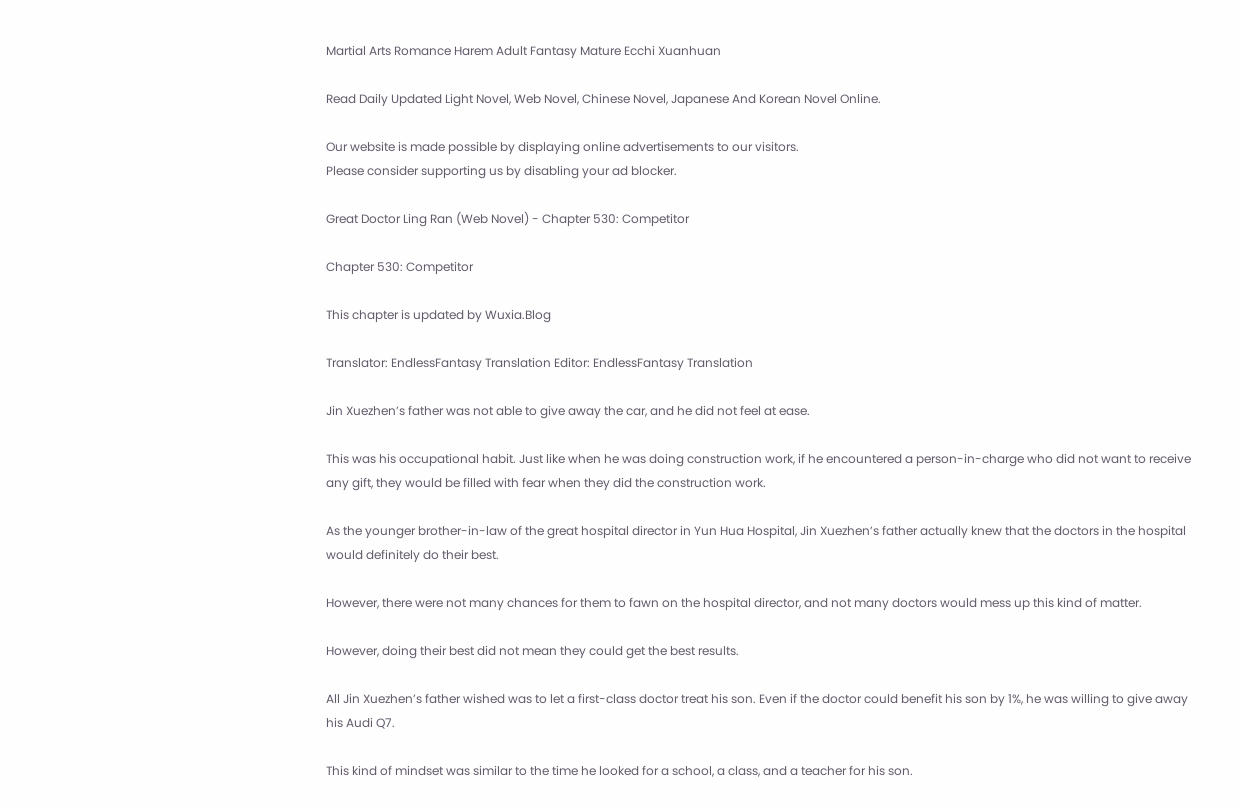Martial Arts Romance Harem Adult Fantasy Mature Ecchi Xuanhuan

Read Daily Updated Light Novel, Web Novel, Chinese Novel, Japanese And Korean Novel Online.

Our website is made possible by displaying online advertisements to our visitors.
Please consider supporting us by disabling your ad blocker.

Great Doctor Ling Ran (Web Novel) - Chapter 530: Competitor

Chapter 530: Competitor

This chapter is updated by Wuxia.Blog

Translator: EndlessFantasy Translation Editor: EndlessFantasy Translation

Jin Xuezhen’s father was not able to give away the car, and he did not feel at ease.

This was his occupational habit. Just like when he was doing construction work, if he encountered a person-in-charge who did not want to receive any gift, they would be filled with fear when they did the construction work.

As the younger brother-in-law of the great hospital director in Yun Hua Hospital, Jin Xuezhen’s father actually knew that the doctors in the hospital would definitely do their best.

However, there were not many chances for them to fawn on the hospital director, and not many doctors would mess up this kind of matter.

However, doing their best did not mean they could get the best results.

All Jin Xuezhen’s father wished was to let a first-class doctor treat his son. Even if the doctor could benefit his son by 1%, he was willing to give away his Audi Q7.

This kind of mindset was similar to the time he looked for a school, a class, and a teacher for his son.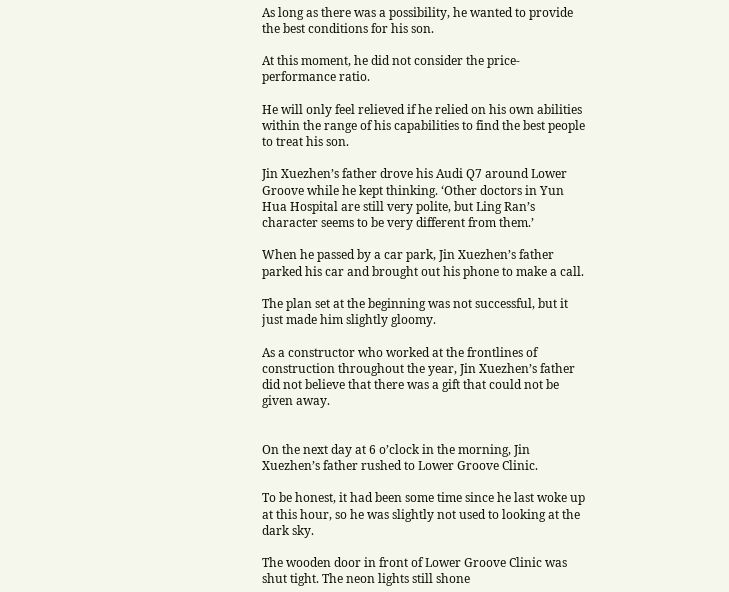As long as there was a possibility, he wanted to provide the best conditions for his son.

At this moment, he did not consider the price-performance ratio.

He will only feel relieved if he relied on his own abilities within the range of his capabilities to find the best people to treat his son.

Jin Xuezhen’s father drove his Audi Q7 around Lower Groove while he kept thinking. ‘Other doctors in Yun Hua Hospital are still very polite, but Ling Ran’s character seems to be very different from them.’

When he passed by a car park, Jin Xuezhen’s father parked his car and brought out his phone to make a call.

The plan set at the beginning was not successful, but it just made him slightly gloomy.

As a constructor who worked at the frontlines of construction throughout the year, Jin Xuezhen’s father did not believe that there was a gift that could not be given away.


On the next day at 6 o’clock in the morning, Jin Xuezhen’s father rushed to Lower Groove Clinic.

To be honest, it had been some time since he last woke up at this hour, so he was slightly not used to looking at the dark sky.

The wooden door in front of Lower Groove Clinic was shut tight. The neon lights still shone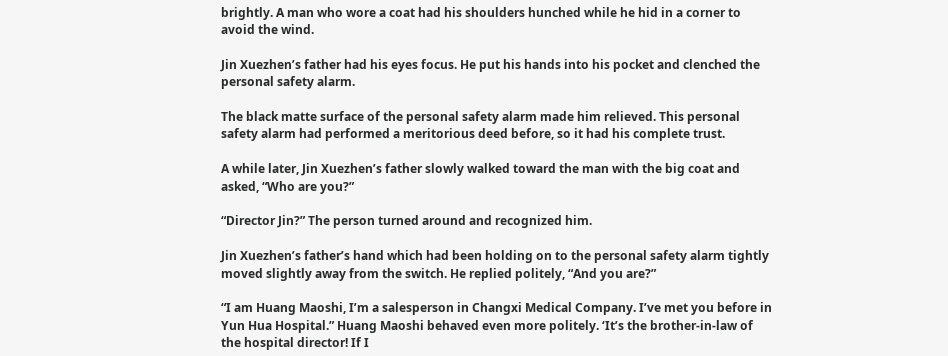brightly. A man who wore a coat had his shoulders hunched while he hid in a corner to avoid the wind.

Jin Xuezhen’s father had his eyes focus. He put his hands into his pocket and clenched the personal safety alarm.

The black matte surface of the personal safety alarm made him relieved. This personal safety alarm had performed a meritorious deed before, so it had his complete trust.

A while later, Jin Xuezhen’s father slowly walked toward the man with the big coat and asked, “Who are you?”

“Director Jin?” The person turned around and recognized him.

Jin Xuezhen’s father’s hand which had been holding on to the personal safety alarm tightly moved slightly away from the switch. He replied politely, “And you are?”

“I am Huang Maoshi, I’m a salesperson in Changxi Medical Company. I’ve met you before in Yun Hua Hospital.” Huang Maoshi behaved even more politely. ‘It’s the brother-in-law of the hospital director! If I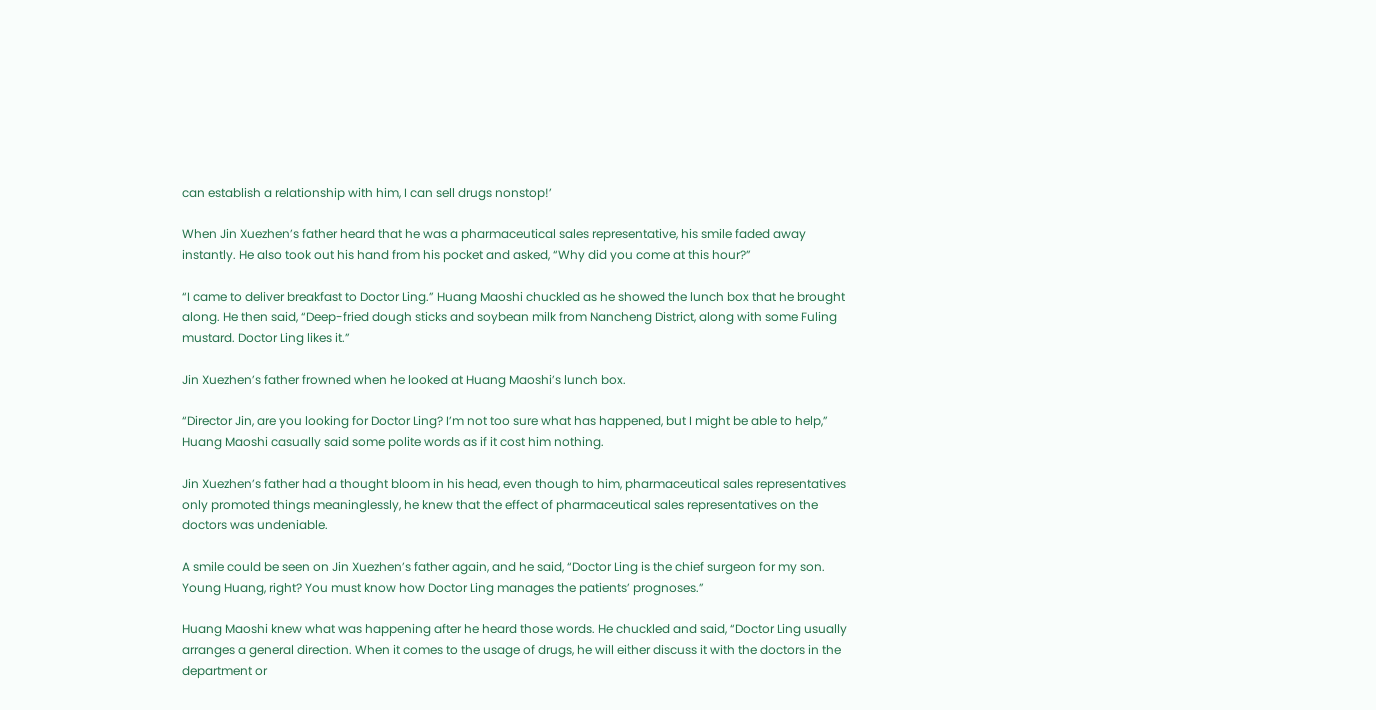can establish a relationship with him, I can sell drugs nonstop!’

When Jin Xuezhen’s father heard that he was a pharmaceutical sales representative, his smile faded away instantly. He also took out his hand from his pocket and asked, “Why did you come at this hour?”

“I came to deliver breakfast to Doctor Ling.” Huang Maoshi chuckled as he showed the lunch box that he brought along. He then said, “Deep-fried dough sticks and soybean milk from Nancheng District, along with some Fuling mustard. Doctor Ling likes it.”

Jin Xuezhen’s father frowned when he looked at Huang Maoshi’s lunch box.

“Director Jin, are you looking for Doctor Ling? I’m not too sure what has happened, but I might be able to help,” Huang Maoshi casually said some polite words as if it cost him nothing.

Jin Xuezhen’s father had a thought bloom in his head, even though to him, pharmaceutical sales representatives only promoted things meaninglessly, he knew that the effect of pharmaceutical sales representatives on the doctors was undeniable.

A smile could be seen on Jin Xuezhen’s father again, and he said, “Doctor Ling is the chief surgeon for my son. Young Huang, right? You must know how Doctor Ling manages the patients’ prognoses.”

Huang Maoshi knew what was happening after he heard those words. He chuckled and said, “Doctor Ling usually arranges a general direction. When it comes to the usage of drugs, he will either discuss it with the doctors in the department or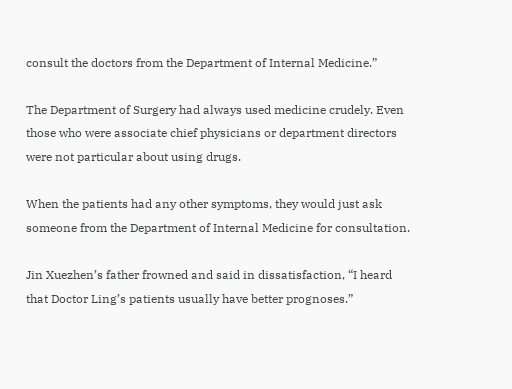consult the doctors from the Department of Internal Medicine.”

The Department of Surgery had always used medicine crudely. Even those who were associate chief physicians or department directors were not particular about using drugs.

When the patients had any other symptoms, they would just ask someone from the Department of Internal Medicine for consultation.

Jin Xuezhen’s father frowned and said in dissatisfaction, “I heard that Doctor Ling’s patients usually have better prognoses.”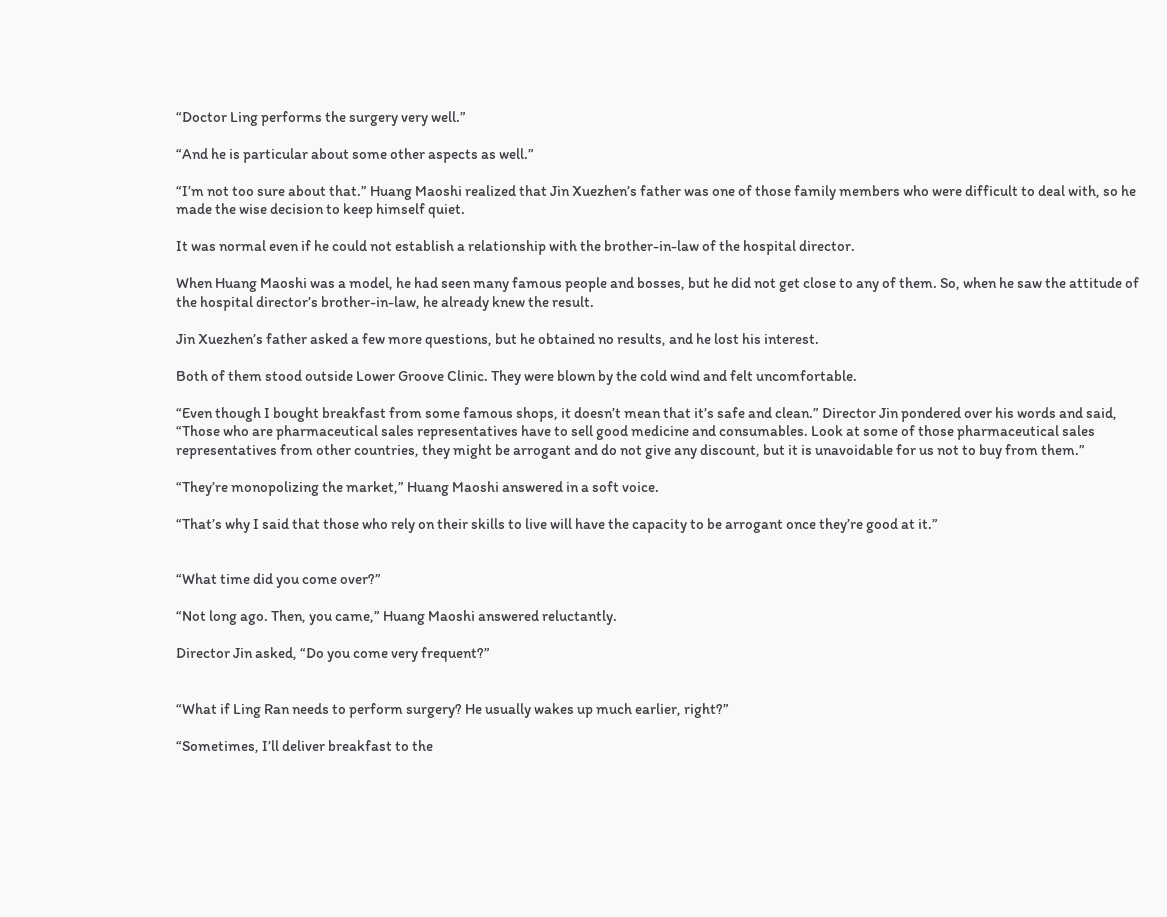“Doctor Ling performs the surgery very well.”

“And he is particular about some other aspects as well.”

“I’m not too sure about that.” Huang Maoshi realized that Jin Xuezhen’s father was one of those family members who were difficult to deal with, so he made the wise decision to keep himself quiet.

It was normal even if he could not establish a relationship with the brother-in-law of the hospital director.

When Huang Maoshi was a model, he had seen many famous people and bosses, but he did not get close to any of them. So, when he saw the attitude of the hospital director’s brother-in-law, he already knew the result.

Jin Xuezhen’s father asked a few more questions, but he obtained no results, and he lost his interest.

Both of them stood outside Lower Groove Clinic. They were blown by the cold wind and felt uncomfortable.

“Even though I bought breakfast from some famous shops, it doesn’t mean that it’s safe and clean.” Director Jin pondered over his words and said, “Those who are pharmaceutical sales representatives have to sell good medicine and consumables. Look at some of those pharmaceutical sales representatives from other countries, they might be arrogant and do not give any discount, but it is unavoidable for us not to buy from them.”

“They’re monopolizing the market,” Huang Maoshi answered in a soft voice.

“That’s why I said that those who rely on their skills to live will have the capacity to be arrogant once they’re good at it.”


“What time did you come over?”

“Not long ago. Then, you came,” Huang Maoshi answered reluctantly.

Director Jin asked, “Do you come very frequent?”


“What if Ling Ran needs to perform surgery? He usually wakes up much earlier, right?”

“Sometimes, I’ll deliver breakfast to the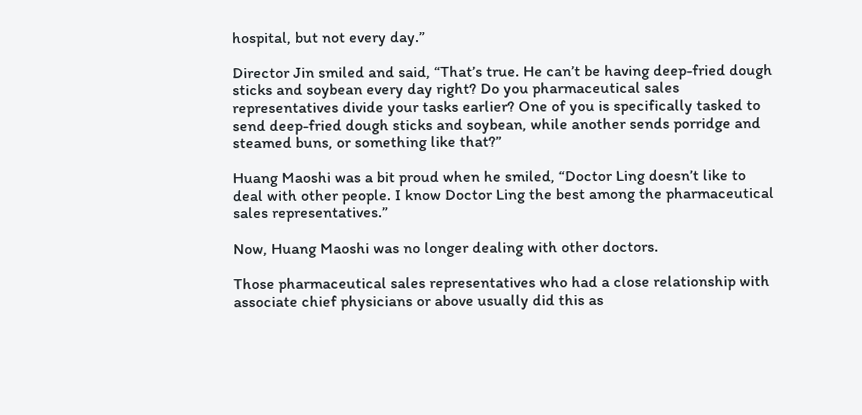hospital, but not every day.”

Director Jin smiled and said, “That’s true. He can’t be having deep-fried dough sticks and soybean every day right? Do you pharmaceutical sales representatives divide your tasks earlier? One of you is specifically tasked to send deep-fried dough sticks and soybean, while another sends porridge and steamed buns, or something like that?”

Huang Maoshi was a bit proud when he smiled, “Doctor Ling doesn’t like to deal with other people. I know Doctor Ling the best among the pharmaceutical sales representatives.”

Now, Huang Maoshi was no longer dealing with other doctors.

Those pharmaceutical sales representatives who had a close relationship with associate chief physicians or above usually did this as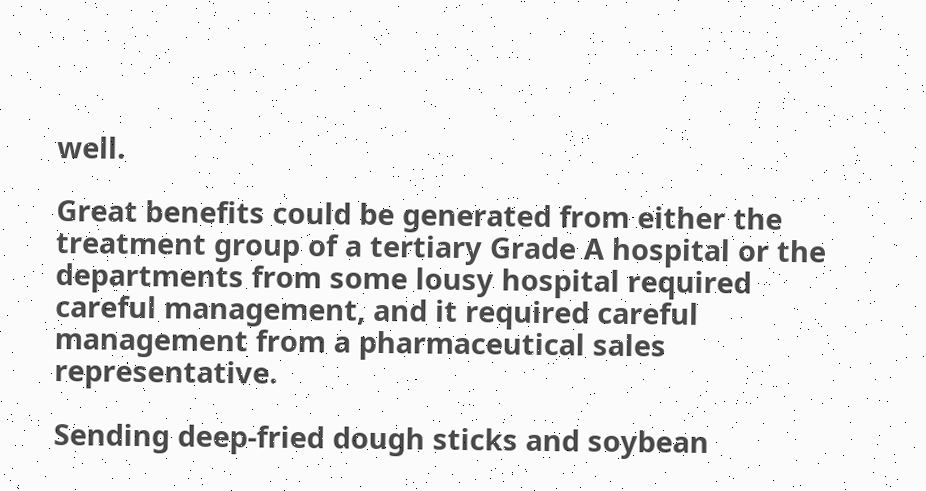well.

Great benefits could be generated from either the treatment group of a tertiary Grade A hospital or the departments from some lousy hospital required careful management, and it required careful management from a pharmaceutical sales representative.

Sending deep-fried dough sticks and soybean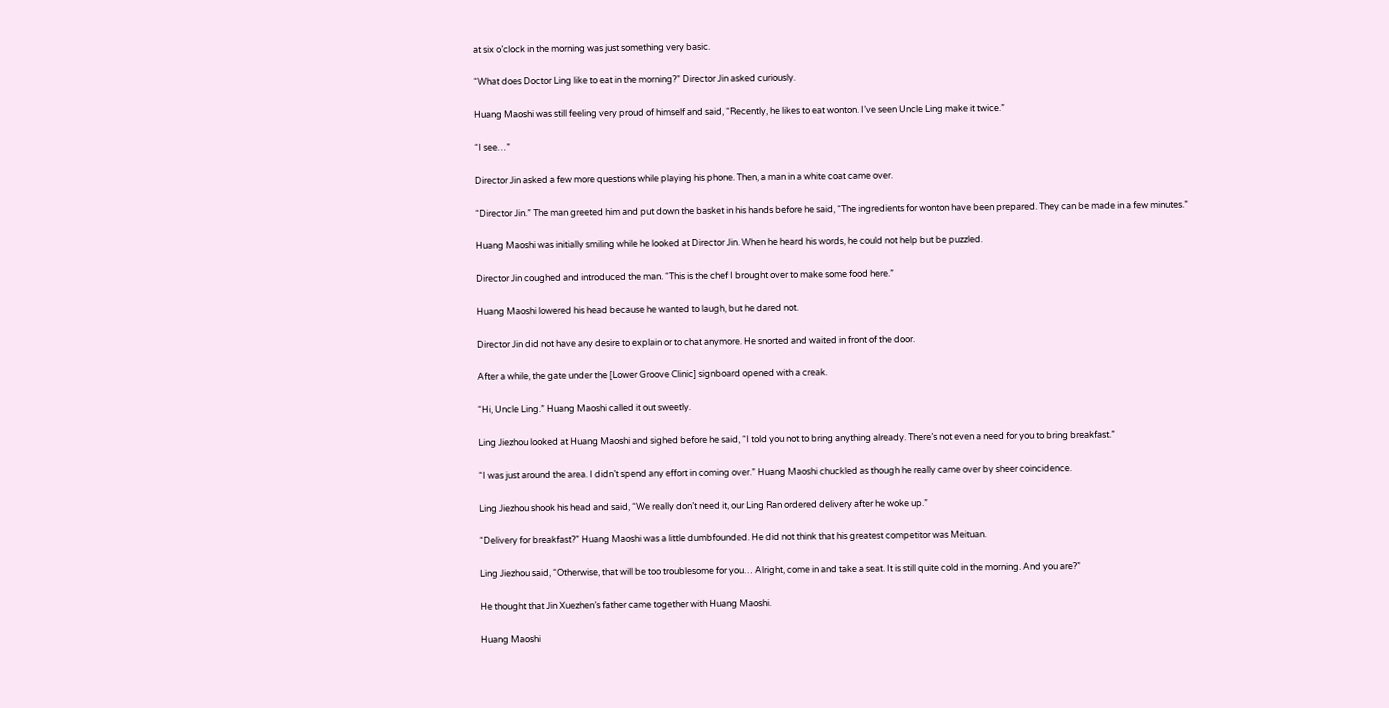at six o’clock in the morning was just something very basic.

“What does Doctor Ling like to eat in the morning?” Director Jin asked curiously.

Huang Maoshi was still feeling very proud of himself and said, “Recently, he likes to eat wonton. I’ve seen Uncle Ling make it twice.”

“I see…”

Director Jin asked a few more questions while playing his phone. Then, a man in a white coat came over.

“Director Jin.” The man greeted him and put down the basket in his hands before he said, “The ingredients for wonton have been prepared. They can be made in a few minutes.”

Huang Maoshi was initially smiling while he looked at Director Jin. When he heard his words, he could not help but be puzzled.

Director Jin coughed and introduced the man. “This is the chef I brought over to make some food here.”

Huang Maoshi lowered his head because he wanted to laugh, but he dared not.

Director Jin did not have any desire to explain or to chat anymore. He snorted and waited in front of the door.

After a while, the gate under the [Lower Groove Clinic] signboard opened with a creak.

“Hi, Uncle Ling.” Huang Maoshi called it out sweetly.

Ling Jiezhou looked at Huang Maoshi and sighed before he said, “I told you not to bring anything already. There’s not even a need for you to bring breakfast.”

“I was just around the area. I didn’t spend any effort in coming over.” Huang Maoshi chuckled as though he really came over by sheer coincidence.

Ling Jiezhou shook his head and said, “We really don’t need it, our Ling Ran ordered delivery after he woke up.”

“Delivery for breakfast?” Huang Maoshi was a little dumbfounded. He did not think that his greatest competitor was Meituan.

Ling Jiezhou said, “Otherwise, that will be too troublesome for you… Alright, come in and take a seat. It is still quite cold in the morning. And you are?”

He thought that Jin Xuezhen’s father came together with Huang Maoshi.

Huang Maoshi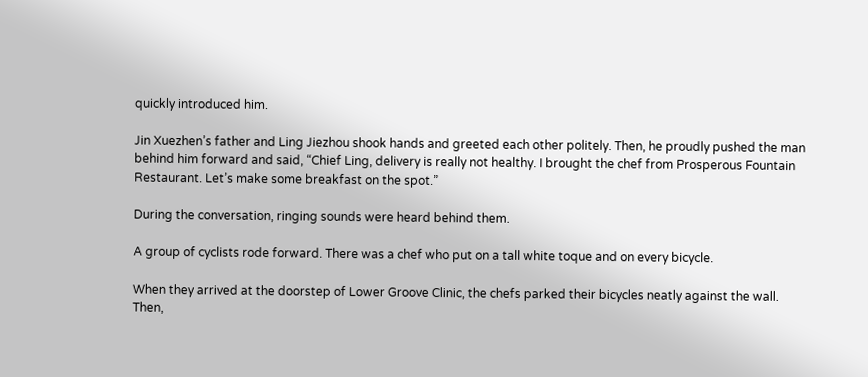quickly introduced him.

Jin Xuezhen’s father and Ling Jiezhou shook hands and greeted each other politely. Then, he proudly pushed the man behind him forward and said, “Chief Ling, delivery is really not healthy. I brought the chef from Prosperous Fountain Restaurant. Let’s make some breakfast on the spot.”

During the conversation, ringing sounds were heard behind them.

A group of cyclists rode forward. There was a chef who put on a tall white toque and on every bicycle.

When they arrived at the doorstep of Lower Groove Clinic, the chefs parked their bicycles neatly against the wall. Then,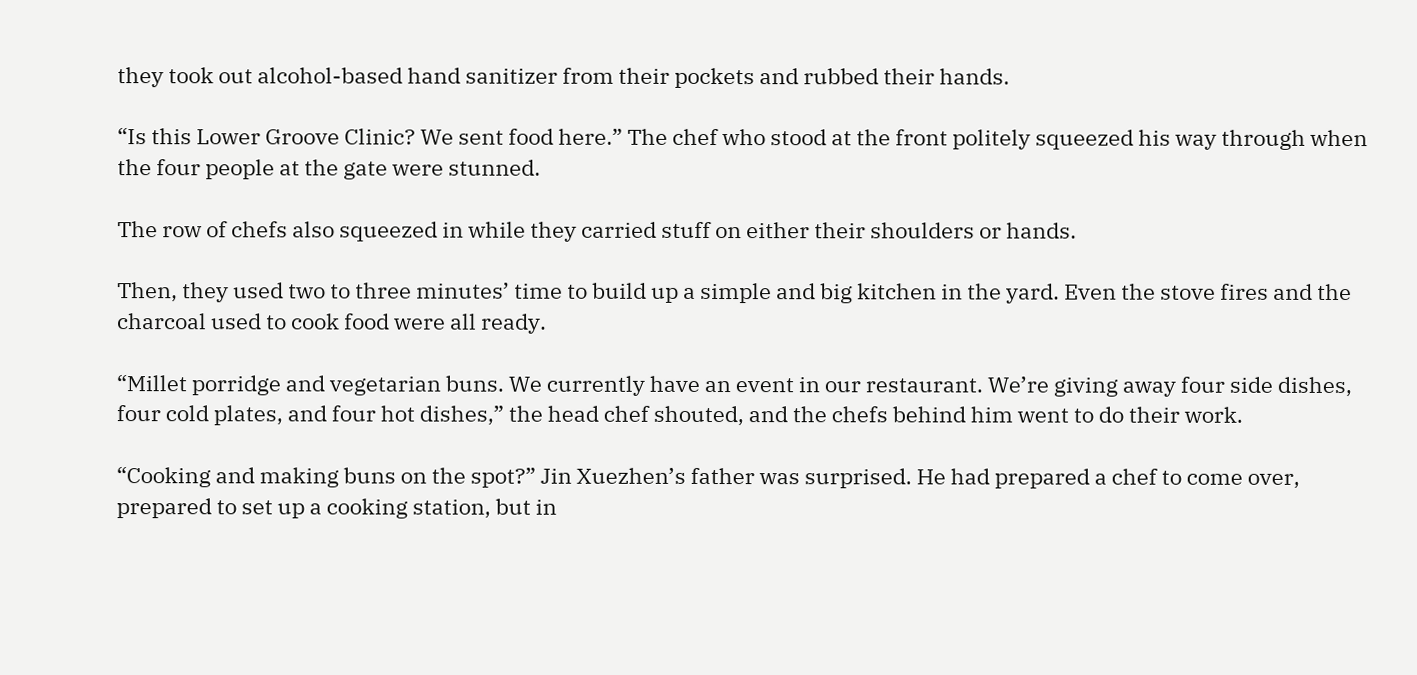they took out alcohol-based hand sanitizer from their pockets and rubbed their hands.

“Is this Lower Groove Clinic? We sent food here.” The chef who stood at the front politely squeezed his way through when the four people at the gate were stunned.

The row of chefs also squeezed in while they carried stuff on either their shoulders or hands.

Then, they used two to three minutes’ time to build up a simple and big kitchen in the yard. Even the stove fires and the charcoal used to cook food were all ready.

“Millet porridge and vegetarian buns. We currently have an event in our restaurant. We’re giving away four side dishes, four cold plates, and four hot dishes,” the head chef shouted, and the chefs behind him went to do their work.

“Cooking and making buns on the spot?” Jin Xuezhen’s father was surprised. He had prepared a chef to come over, prepared to set up a cooking station, but in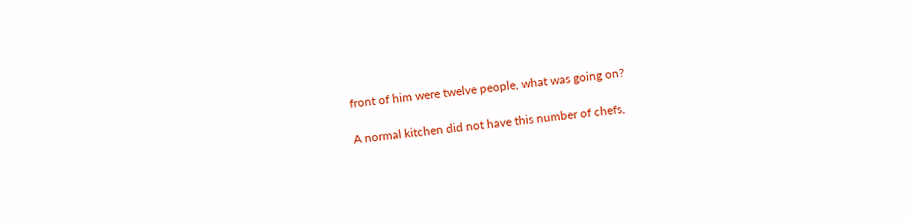front of him were twelve people, what was going on?

A normal kitchen did not have this number of chefs,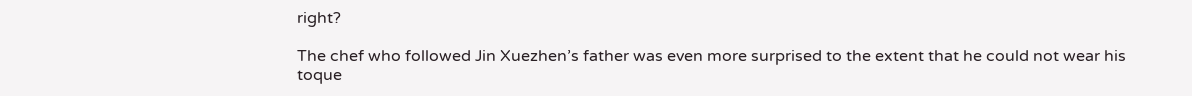right?

The chef who followed Jin Xuezhen’s father was even more surprised to the extent that he could not wear his toque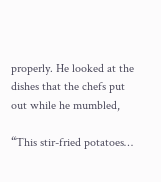properly. He looked at the dishes that the chefs put out while he mumbled,

“This stir-fried potatoes…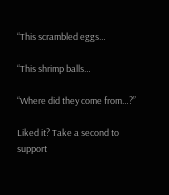“This scrambled eggs…

“This shrimp balls…

“Where did they come from…?”

Liked it? Take a second to support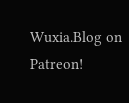Wuxia.Blog on Patreon!